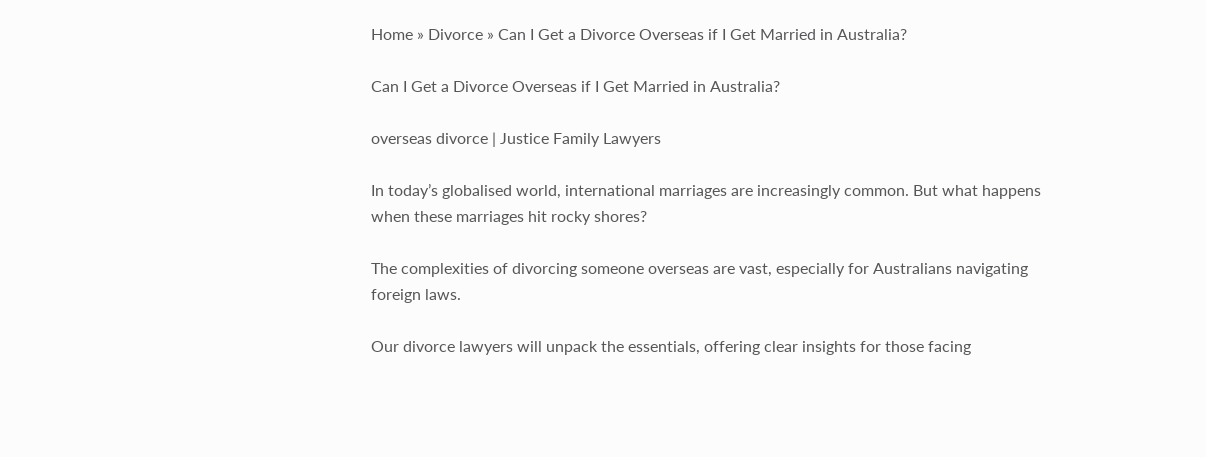Home » Divorce » Can I Get a Divorce Overseas if I Get Married in Australia?

Can I Get a Divorce Overseas if I Get Married in Australia?

overseas divorce | Justice Family Lawyers

In today’s globalised world, international marriages are increasingly common. But what happens when these marriages hit rocky shores?

The complexities of divorcing someone overseas are vast, especially for Australians navigating foreign laws.

Our divorce lawyers will unpack the essentials, offering clear insights for those facing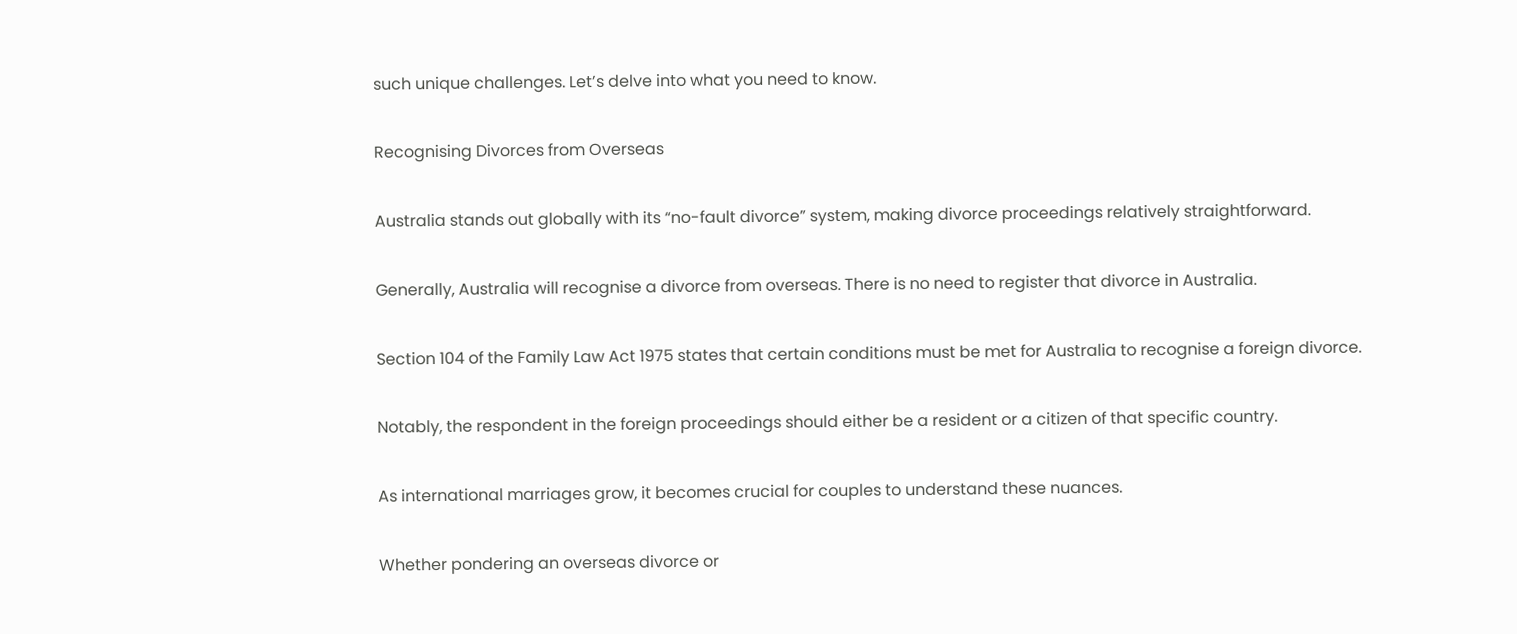such unique challenges. Let’s delve into what you need to know.

Recognising Divorces from Overseas

Australia stands out globally with its “no-fault divorce” system, making divorce proceedings relatively straightforward.

Generally, Australia will recognise a divorce from overseas. There is no need to register that divorce in Australia.

Section 104 of the Family Law Act 1975 states that certain conditions must be met for Australia to recognise a foreign divorce.

Notably, the respondent in the foreign proceedings should either be a resident or a citizen of that specific country.

As international marriages grow, it becomes crucial for couples to understand these nuances.

Whether pondering an overseas divorce or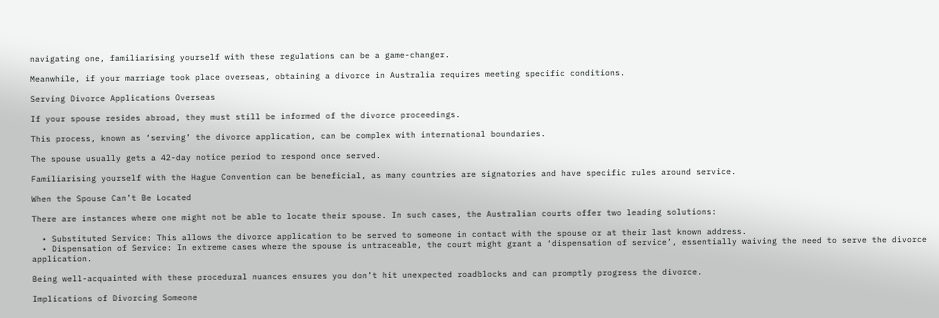navigating one, familiarising yourself with these regulations can be a game-changer.

Meanwhile, if your marriage took place overseas, obtaining a divorce in Australia requires meeting specific conditions.

Serving Divorce Applications Overseas

If your spouse resides abroad, they must still be informed of the divorce proceedings.

This process, known as ‘serving’ the divorce application, can be complex with international boundaries.

The spouse usually gets a 42-day notice period to respond once served.

Familiarising yourself with the Hague Convention can be beneficial, as many countries are signatories and have specific rules around service.

When the Spouse Can’t Be Located

There are instances where one might not be able to locate their spouse. In such cases, the Australian courts offer two leading solutions:

  • Substituted Service: This allows the divorce application to be served to someone in contact with the spouse or at their last known address.
  • Dispensation of Service: In extreme cases where the spouse is untraceable, the court might grant a ‘dispensation of service’, essentially waiving the need to serve the divorce application.

Being well-acquainted with these procedural nuances ensures you don’t hit unexpected roadblocks and can promptly progress the divorce.

Implications of Divorcing Someone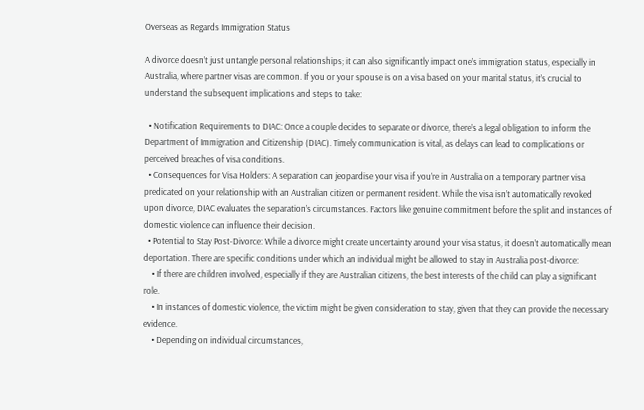Overseas as Regards Immigration Status

A divorce doesn’t just untangle personal relationships; it can also significantly impact one’s immigration status, especially in Australia, where partner visas are common. If you or your spouse is on a visa based on your marital status, it’s crucial to understand the subsequent implications and steps to take:

  • Notification Requirements to DIAC: Once a couple decides to separate or divorce, there’s a legal obligation to inform the Department of Immigration and Citizenship (DIAC). Timely communication is vital, as delays can lead to complications or perceived breaches of visa conditions.
  • Consequences for Visa Holders: A separation can jeopardise your visa if you’re in Australia on a temporary partner visa predicated on your relationship with an Australian citizen or permanent resident. While the visa isn’t automatically revoked upon divorce, DIAC evaluates the separation’s circumstances. Factors like genuine commitment before the split and instances of domestic violence can influence their decision.
  • Potential to Stay Post-Divorce: While a divorce might create uncertainty around your visa status, it doesn’t automatically mean deportation. There are specific conditions under which an individual might be allowed to stay in Australia post-divorce:
    • If there are children involved, especially if they are Australian citizens, the best interests of the child can play a significant role.
    • In instances of domestic violence, the victim might be given consideration to stay, given that they can provide the necessary evidence.
    • Depending on individual circumstances,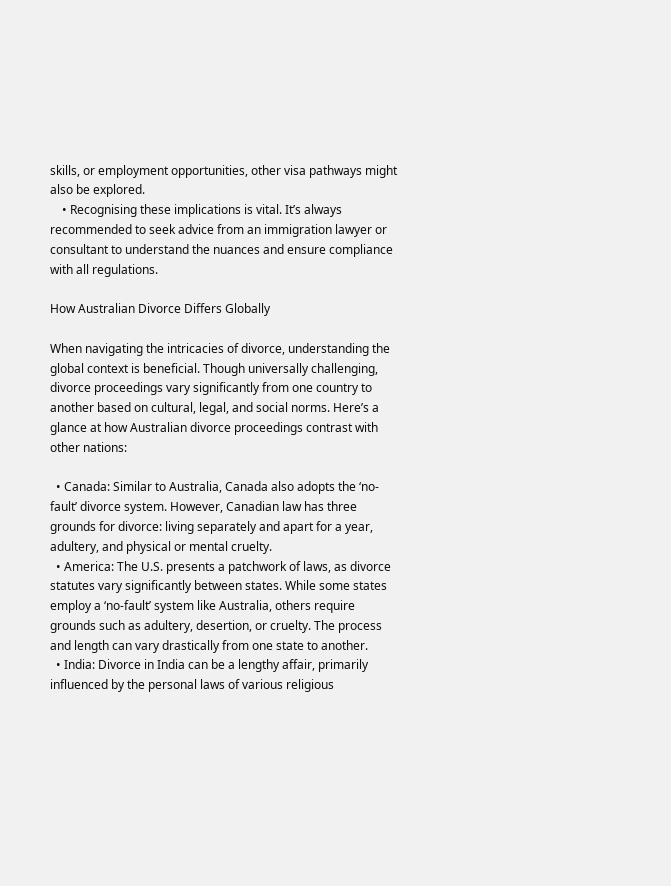skills, or employment opportunities, other visa pathways might also be explored.
    • Recognising these implications is vital. It’s always recommended to seek advice from an immigration lawyer or consultant to understand the nuances and ensure compliance with all regulations.

How Australian Divorce Differs Globally

When navigating the intricacies of divorce, understanding the global context is beneficial. Though universally challenging, divorce proceedings vary significantly from one country to another based on cultural, legal, and social norms. Here’s a glance at how Australian divorce proceedings contrast with other nations:

  • Canada: Similar to Australia, Canada also adopts the ‘no-fault’ divorce system. However, Canadian law has three grounds for divorce: living separately and apart for a year, adultery, and physical or mental cruelty.
  • America: The U.S. presents a patchwork of laws, as divorce statutes vary significantly between states. While some states employ a ‘no-fault’ system like Australia, others require grounds such as adultery, desertion, or cruelty. The process and length can vary drastically from one state to another.
  • India: Divorce in India can be a lengthy affair, primarily influenced by the personal laws of various religious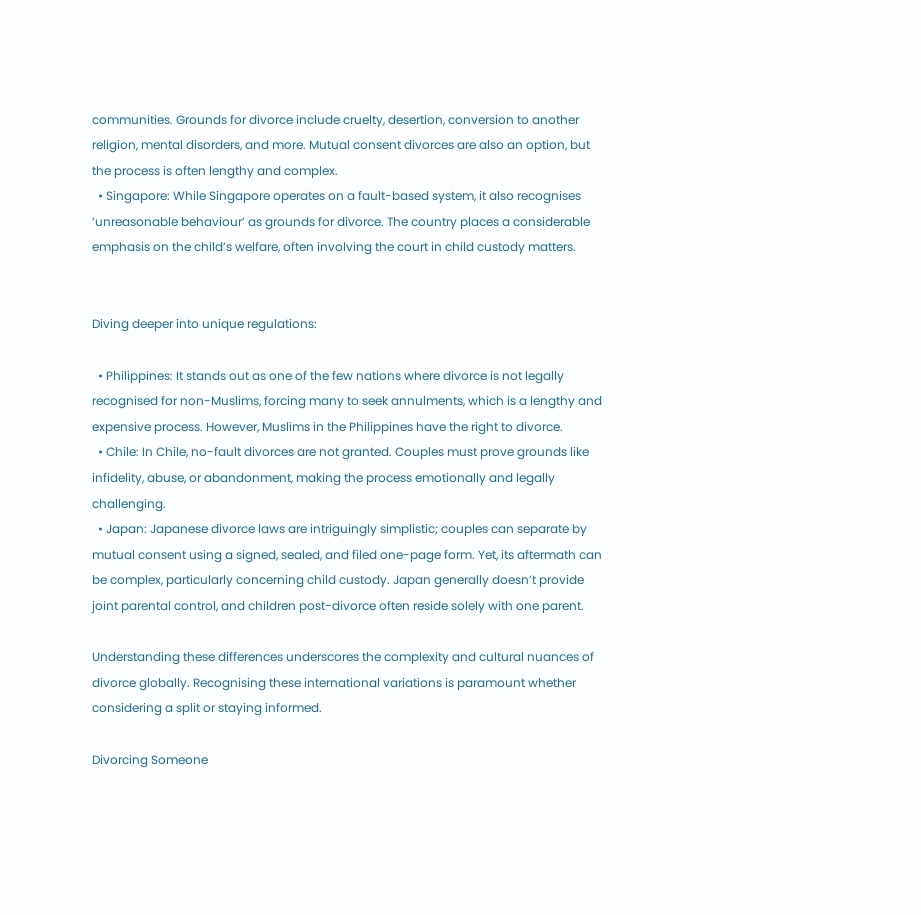communities. Grounds for divorce include cruelty, desertion, conversion to another religion, mental disorders, and more. Mutual consent divorces are also an option, but the process is often lengthy and complex.
  • Singapore: While Singapore operates on a fault-based system, it also recognises ‘unreasonable behaviour’ as grounds for divorce. The country places a considerable emphasis on the child’s welfare, often involving the court in child custody matters.


Diving deeper into unique regulations:

  • Philippines: It stands out as one of the few nations where divorce is not legally recognised for non-Muslims, forcing many to seek annulments, which is a lengthy and expensive process. However, Muslims in the Philippines have the right to divorce.
  • Chile: In Chile, no-fault divorces are not granted. Couples must prove grounds like infidelity, abuse, or abandonment, making the process emotionally and legally challenging.
  • Japan: Japanese divorce laws are intriguingly simplistic; couples can separate by mutual consent using a signed, sealed, and filed one-page form. Yet, its aftermath can be complex, particularly concerning child custody. Japan generally doesn’t provide joint parental control, and children post-divorce often reside solely with one parent.

Understanding these differences underscores the complexity and cultural nuances of divorce globally. Recognising these international variations is paramount whether considering a split or staying informed.

Divorcing Someone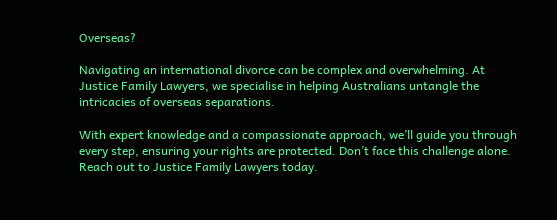Overseas?

Navigating an international divorce can be complex and overwhelming. At Justice Family Lawyers, we specialise in helping Australians untangle the intricacies of overseas separations.

With expert knowledge and a compassionate approach, we’ll guide you through every step, ensuring your rights are protected. Don’t face this challenge alone. Reach out to Justice Family Lawyers today.